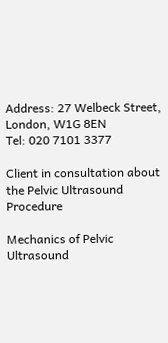Address: 27 Welbeck Street, London, W1G 8EN
Tel: 020 7101 3377

Client in consultation about the Pelvic Ultrasound Procedure

Mechanics of Pelvic Ultrasound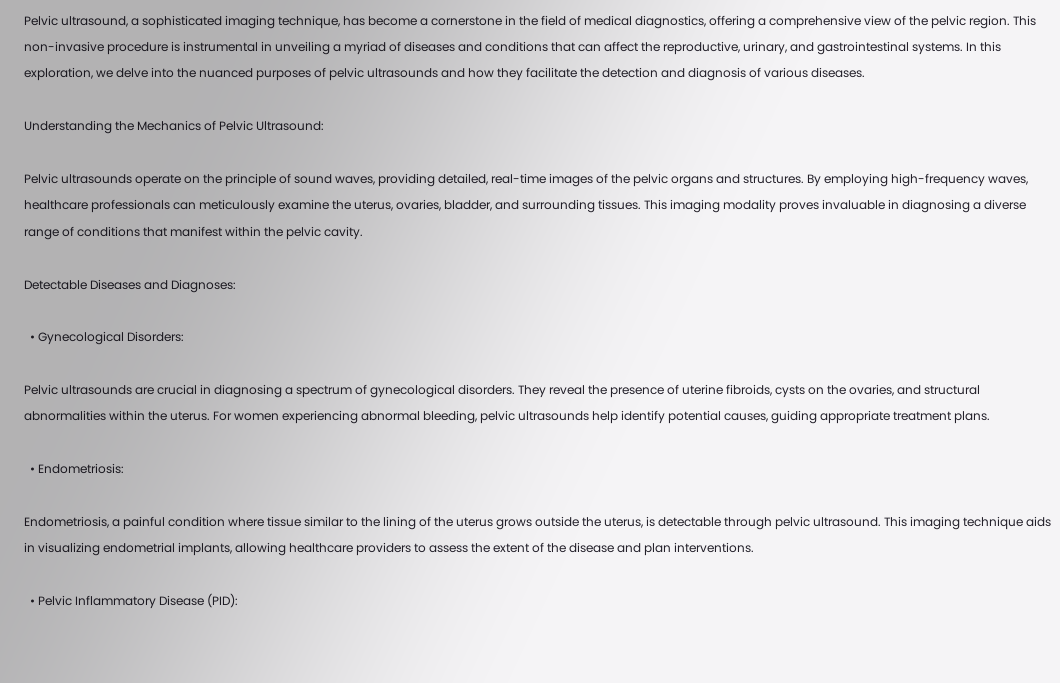Pelvic ultrasound, a sophisticated imaging technique, has become a cornerstone in the field of medical diagnostics, offering a comprehensive view of the pelvic region. This non-invasive procedure is instrumental in unveiling a myriad of diseases and conditions that can affect the reproductive, urinary, and gastrointestinal systems. In this exploration, we delve into the nuanced purposes of pelvic ultrasounds and how they facilitate the detection and diagnosis of various diseases.

Understanding the Mechanics of Pelvic Ultrasound:

Pelvic ultrasounds operate on the principle of sound waves, providing detailed, real-time images of the pelvic organs and structures. By employing high-frequency waves, healthcare professionals can meticulously examine the uterus, ovaries, bladder, and surrounding tissues. This imaging modality proves invaluable in diagnosing a diverse range of conditions that manifest within the pelvic cavity.

Detectable Diseases and Diagnoses:

  • Gynecological Disorders:

Pelvic ultrasounds are crucial in diagnosing a spectrum of gynecological disorders. They reveal the presence of uterine fibroids, cysts on the ovaries, and structural abnormalities within the uterus. For women experiencing abnormal bleeding, pelvic ultrasounds help identify potential causes, guiding appropriate treatment plans.

  • Endometriosis:

Endometriosis, a painful condition where tissue similar to the lining of the uterus grows outside the uterus, is detectable through pelvic ultrasound. This imaging technique aids in visualizing endometrial implants, allowing healthcare providers to assess the extent of the disease and plan interventions.

  • Pelvic Inflammatory Disease (PID):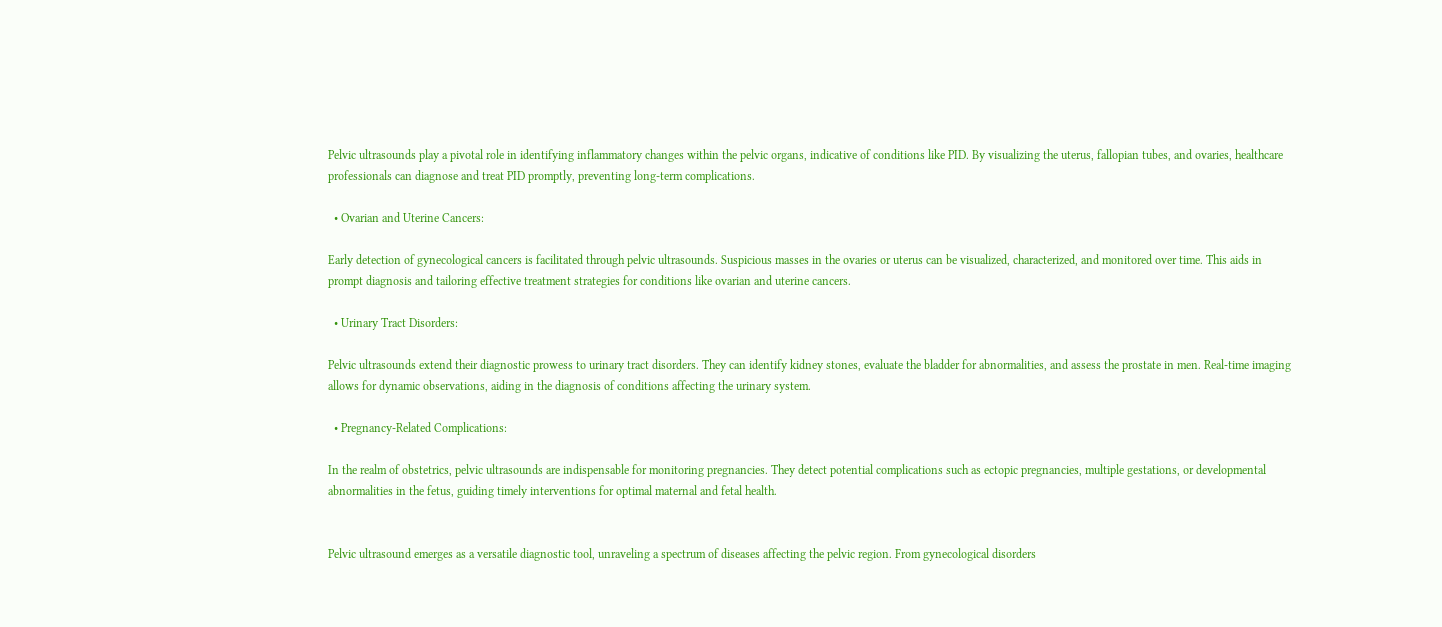Pelvic ultrasounds play a pivotal role in identifying inflammatory changes within the pelvic organs, indicative of conditions like PID. By visualizing the uterus, fallopian tubes, and ovaries, healthcare professionals can diagnose and treat PID promptly, preventing long-term complications.

  • Ovarian and Uterine Cancers:

Early detection of gynecological cancers is facilitated through pelvic ultrasounds. Suspicious masses in the ovaries or uterus can be visualized, characterized, and monitored over time. This aids in prompt diagnosis and tailoring effective treatment strategies for conditions like ovarian and uterine cancers.

  • Urinary Tract Disorders:

Pelvic ultrasounds extend their diagnostic prowess to urinary tract disorders. They can identify kidney stones, evaluate the bladder for abnormalities, and assess the prostate in men. Real-time imaging allows for dynamic observations, aiding in the diagnosis of conditions affecting the urinary system.

  • Pregnancy-Related Complications:

In the realm of obstetrics, pelvic ultrasounds are indispensable for monitoring pregnancies. They detect potential complications such as ectopic pregnancies, multiple gestations, or developmental abnormalities in the fetus, guiding timely interventions for optimal maternal and fetal health.


Pelvic ultrasound emerges as a versatile diagnostic tool, unraveling a spectrum of diseases affecting the pelvic region. From gynecological disorders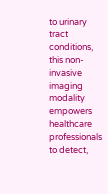to urinary tract conditions, this non-invasive imaging modality empowers healthcare professionals to detect,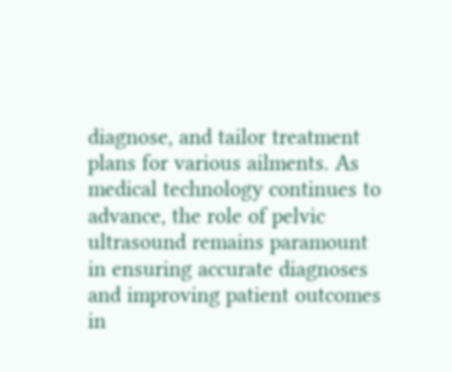diagnose, and tailor treatment plans for various ailments. As medical technology continues to advance, the role of pelvic ultrasound remains paramount in ensuring accurate diagnoses and improving patient outcomes in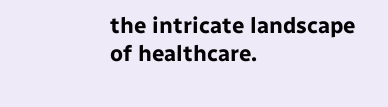the intricate landscape of healthcare.